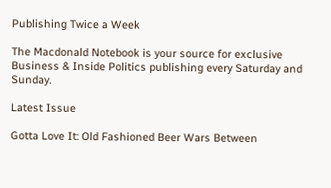Publishing Twice a Week

The Macdonald Notebook is your source for exclusive Business & Inside Politics publishing every Saturday and Sunday.

Latest Issue

Gotta Love It: Old Fashioned Beer Wars Between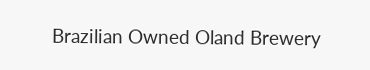Brazilian Owned Oland Brewery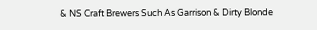& NS Craft Brewers Such As Garrison & Dirty Blonde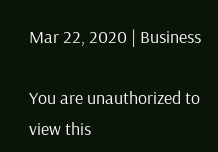Mar 22, 2020 | Business

You are unauthorized to view this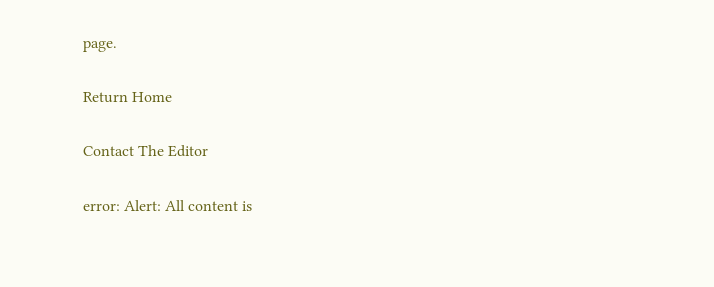page.

Return Home

Contact The Editor

error: Alert: All content is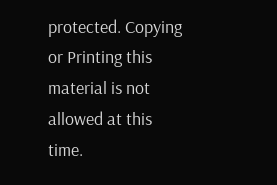protected. Copying or Printing this material is not allowed at this time.